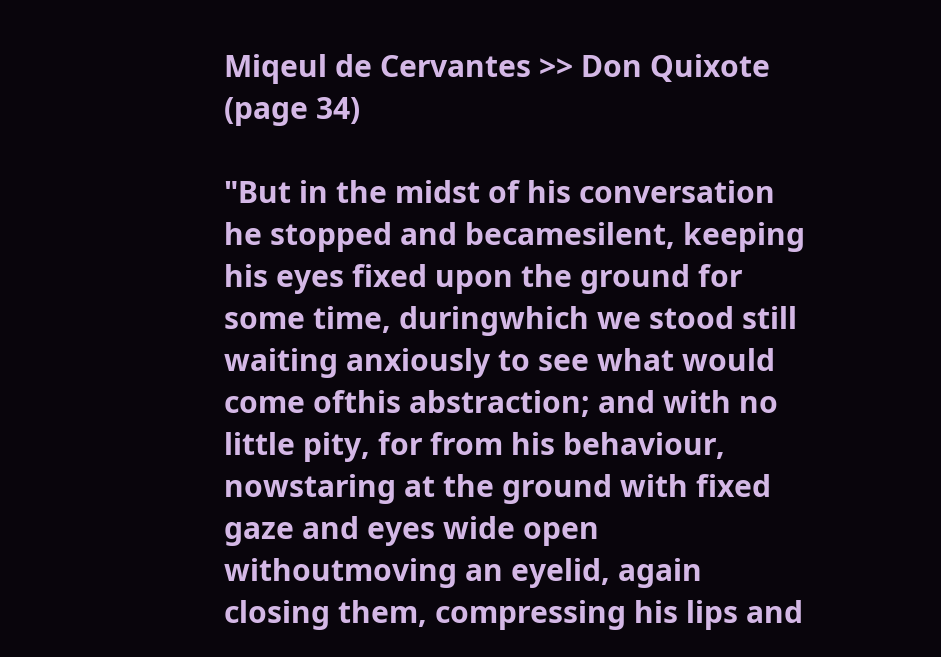Miqeul de Cervantes >> Don Quixote (page 34)

"But in the midst of his conversation he stopped and becamesilent, keeping his eyes fixed upon the ground for some time, duringwhich we stood still waiting anxiously to see what would come ofthis abstraction; and with no little pity, for from his behaviour, nowstaring at the ground with fixed gaze and eyes wide open withoutmoving an eyelid, again closing them, compressing his lips and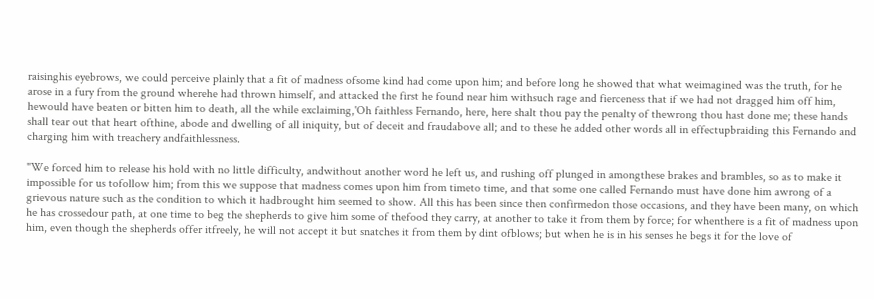raisinghis eyebrows, we could perceive plainly that a fit of madness ofsome kind had come upon him; and before long he showed that what weimagined was the truth, for he arose in a fury from the ground wherehe had thrown himself, and attacked the first he found near him withsuch rage and fierceness that if we had not dragged him off him, hewould have beaten or bitten him to death, all the while exclaiming,'Oh faithless Fernando, here, here shalt thou pay the penalty of thewrong thou hast done me; these hands shall tear out that heart ofthine, abode and dwelling of all iniquity, but of deceit and fraudabove all; and to these he added other words all in effectupbraiding this Fernando and charging him with treachery andfaithlessness.

"We forced him to release his hold with no little difficulty, andwithout another word he left us, and rushing off plunged in amongthese brakes and brambles, so as to make it impossible for us tofollow him; from this we suppose that madness comes upon him from timeto time, and that some one called Fernando must have done him awrong of a grievous nature such as the condition to which it hadbrought him seemed to show. All this has been since then confirmedon those occasions, and they have been many, on which he has crossedour path, at one time to beg the shepherds to give him some of thefood they carry, at another to take it from them by force; for whenthere is a fit of madness upon him, even though the shepherds offer itfreely, he will not accept it but snatches it from them by dint ofblows; but when he is in his senses he begs it for the love of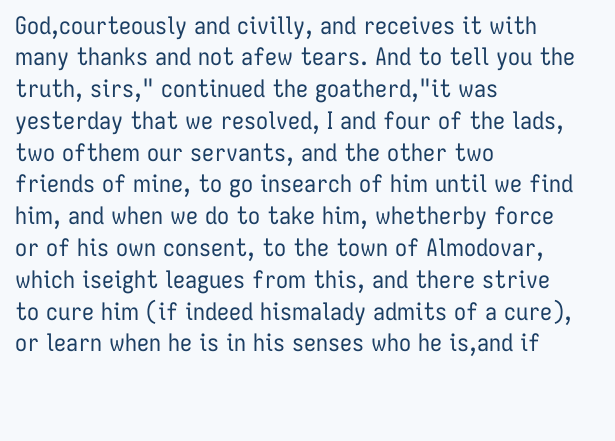God,courteously and civilly, and receives it with many thanks and not afew tears. And to tell you the truth, sirs," continued the goatherd,"it was yesterday that we resolved, I and four of the lads, two ofthem our servants, and the other two friends of mine, to go insearch of him until we find him, and when we do to take him, whetherby force or of his own consent, to the town of Almodovar, which iseight leagues from this, and there strive to cure him (if indeed hismalady admits of a cure), or learn when he is in his senses who he is,and if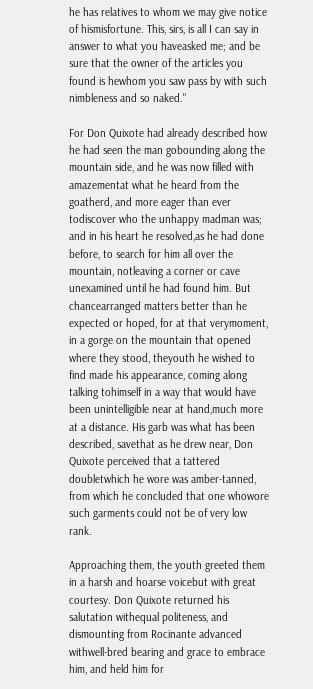he has relatives to whom we may give notice of hismisfortune. This, sirs, is all I can say in answer to what you haveasked me; and be sure that the owner of the articles you found is hewhom you saw pass by with such nimbleness and so naked."

For Don Quixote had already described how he had seen the man gobounding along the mountain side, and he was now filled with amazementat what he heard from the goatherd, and more eager than ever todiscover who the unhappy madman was; and in his heart he resolved,as he had done before, to search for him all over the mountain, notleaving a corner or cave unexamined until he had found him. But chancearranged matters better than he expected or hoped, for at that verymoment, in a gorge on the mountain that opened where they stood, theyouth he wished to find made his appearance, coming along talking tohimself in a way that would have been unintelligible near at hand,much more at a distance. His garb was what has been described, savethat as he drew near, Don Quixote perceived that a tattered doubletwhich he wore was amber-tanned, from which he concluded that one whowore such garments could not be of very low rank.

Approaching them, the youth greeted them in a harsh and hoarse voicebut with great courtesy. Don Quixote returned his salutation withequal politeness, and dismounting from Rocinante advanced withwell-bred bearing and grace to embrace him, and held him for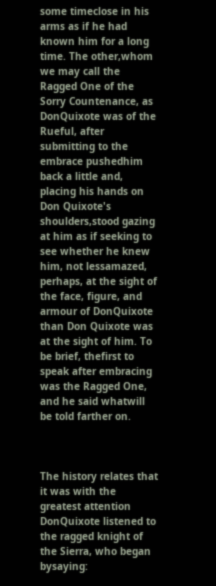some timeclose in his arms as if he had known him for a long time. The other,whom we may call the Ragged One of the Sorry Countenance, as DonQuixote was of the Rueful, after submitting to the embrace pushedhim back a little and, placing his hands on Don Quixote's shoulders,stood gazing at him as if seeking to see whether he knew him, not lessamazed, perhaps, at the sight of the face, figure, and armour of DonQuixote than Don Quixote was at the sight of him. To be brief, thefirst to speak after embracing was the Ragged One, and he said whatwill be told farther on.



The history relates that it was with the greatest attention DonQuixote listened to the ragged knight of the Sierra, who began bysaying: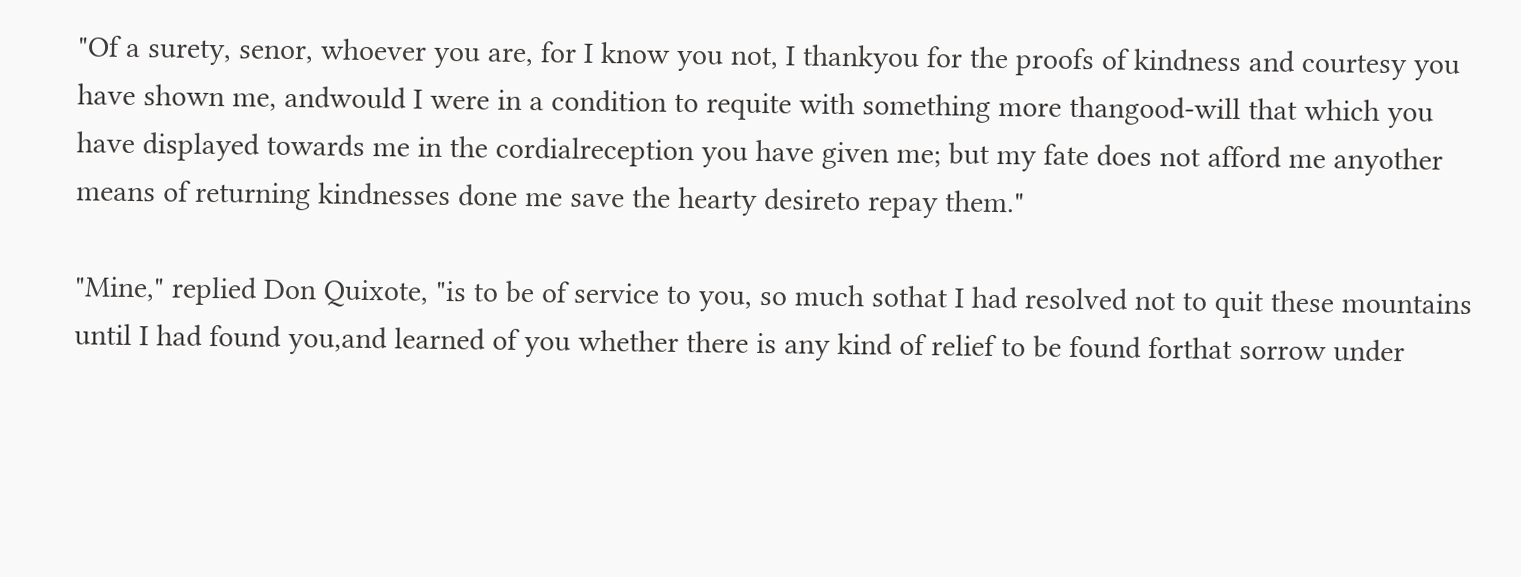"Of a surety, senor, whoever you are, for I know you not, I thankyou for the proofs of kindness and courtesy you have shown me, andwould I were in a condition to requite with something more thangood-will that which you have displayed towards me in the cordialreception you have given me; but my fate does not afford me anyother means of returning kindnesses done me save the hearty desireto repay them."

"Mine," replied Don Quixote, "is to be of service to you, so much sothat I had resolved not to quit these mountains until I had found you,and learned of you whether there is any kind of relief to be found forthat sorrow under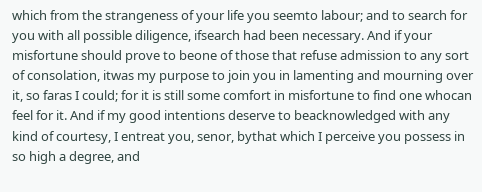which from the strangeness of your life you seemto labour; and to search for you with all possible diligence, ifsearch had been necessary. And if your misfortune should prove to beone of those that refuse admission to any sort of consolation, itwas my purpose to join you in lamenting and mourning over it, so faras I could; for it is still some comfort in misfortune to find one whocan feel for it. And if my good intentions deserve to beacknowledged with any kind of courtesy, I entreat you, senor, bythat which I perceive you possess in so high a degree, and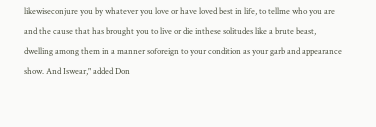likewiseconjure you by whatever you love or have loved best in life, to tellme who you are and the cause that has brought you to live or die inthese solitudes like a brute beast, dwelling among them in a manner soforeign to your condition as your garb and appearance show. And Iswear," added Don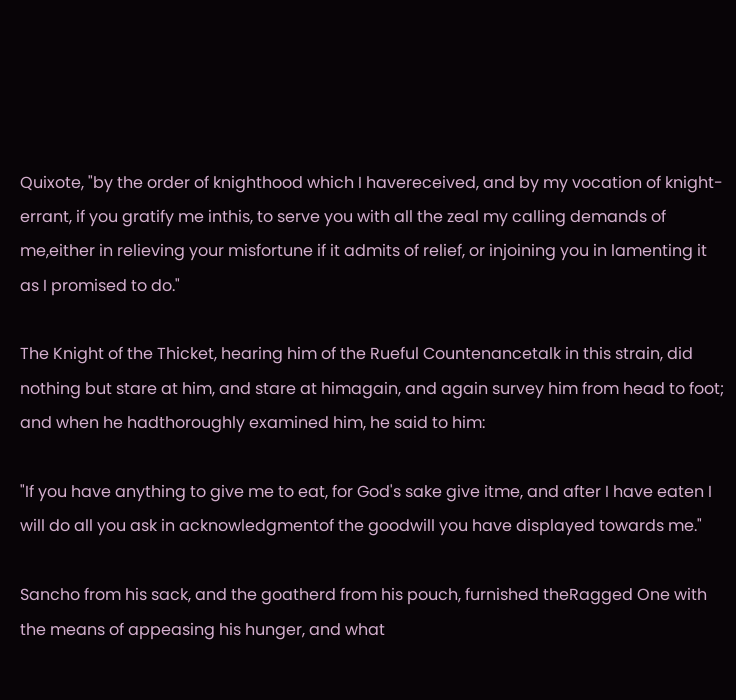Quixote, "by the order of knighthood which I havereceived, and by my vocation of knight-errant, if you gratify me inthis, to serve you with all the zeal my calling demands of me,either in relieving your misfortune if it admits of relief, or injoining you in lamenting it as I promised to do."

The Knight of the Thicket, hearing him of the Rueful Countenancetalk in this strain, did nothing but stare at him, and stare at himagain, and again survey him from head to foot; and when he hadthoroughly examined him, he said to him:

"If you have anything to give me to eat, for God's sake give itme, and after I have eaten I will do all you ask in acknowledgmentof the goodwill you have displayed towards me."

Sancho from his sack, and the goatherd from his pouch, furnished theRagged One with the means of appeasing his hunger, and what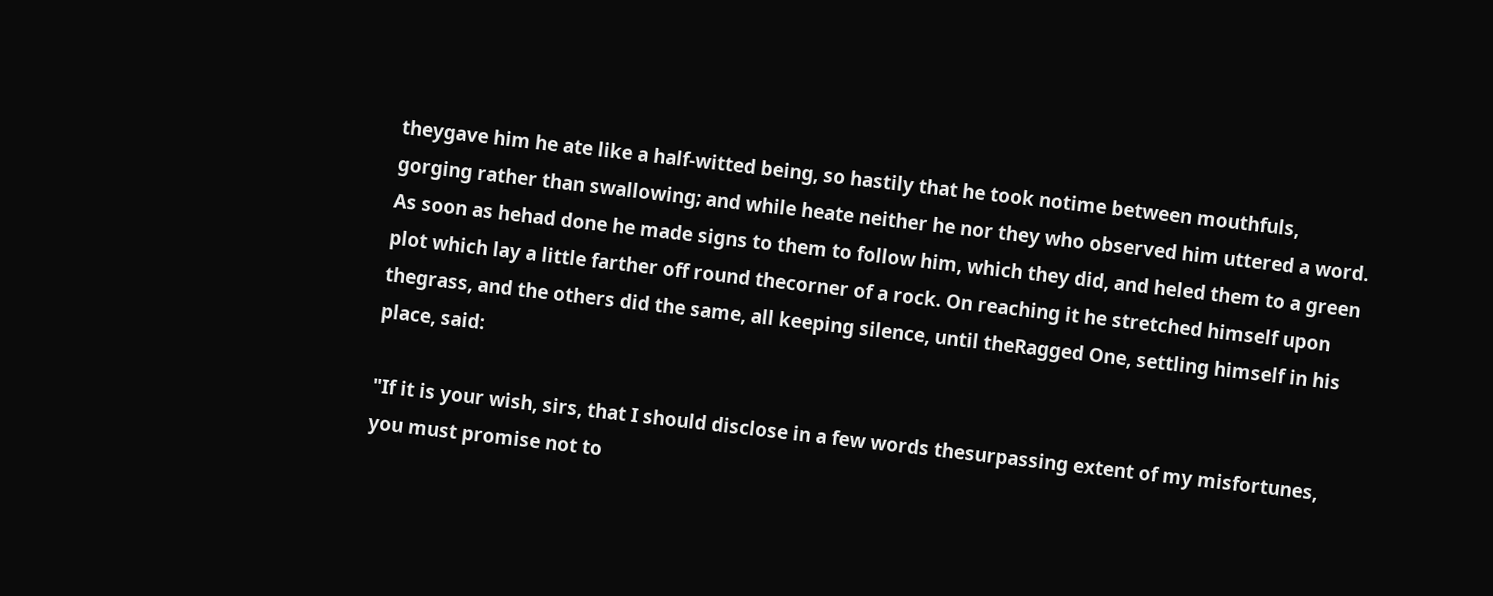theygave him he ate like a half-witted being, so hastily that he took notime between mouthfuls, gorging rather than swallowing; and while heate neither he nor they who observed him uttered a word. As soon as hehad done he made signs to them to follow him, which they did, and heled them to a green plot which lay a little farther off round thecorner of a rock. On reaching it he stretched himself upon thegrass, and the others did the same, all keeping silence, until theRagged One, settling himself in his place, said:

"If it is your wish, sirs, that I should disclose in a few words thesurpassing extent of my misfortunes, you must promise not to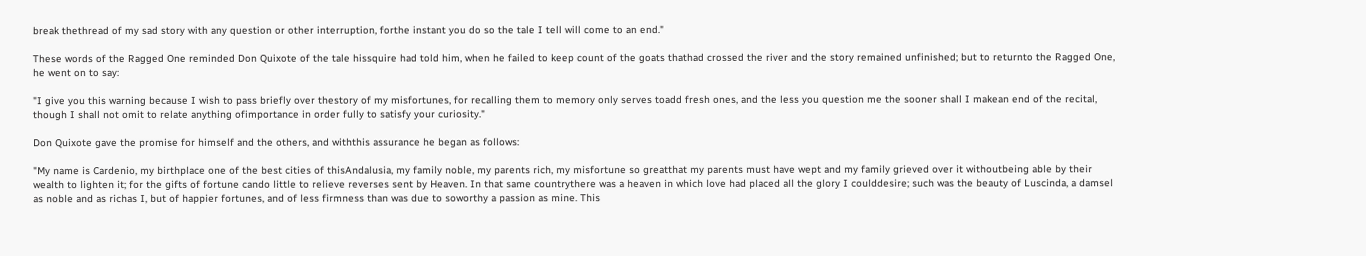break thethread of my sad story with any question or other interruption, forthe instant you do so the tale I tell will come to an end."

These words of the Ragged One reminded Don Quixote of the tale hissquire had told him, when he failed to keep count of the goats thathad crossed the river and the story remained unfinished; but to returnto the Ragged One, he went on to say:

"I give you this warning because I wish to pass briefly over thestory of my misfortunes, for recalling them to memory only serves toadd fresh ones, and the less you question me the sooner shall I makean end of the recital, though I shall not omit to relate anything ofimportance in order fully to satisfy your curiosity."

Don Quixote gave the promise for himself and the others, and withthis assurance he began as follows:

"My name is Cardenio, my birthplace one of the best cities of thisAndalusia, my family noble, my parents rich, my misfortune so greatthat my parents must have wept and my family grieved over it withoutbeing able by their wealth to lighten it; for the gifts of fortune cando little to relieve reverses sent by Heaven. In that same countrythere was a heaven in which love had placed all the glory I coulddesire; such was the beauty of Luscinda, a damsel as noble and as richas I, but of happier fortunes, and of less firmness than was due to soworthy a passion as mine. This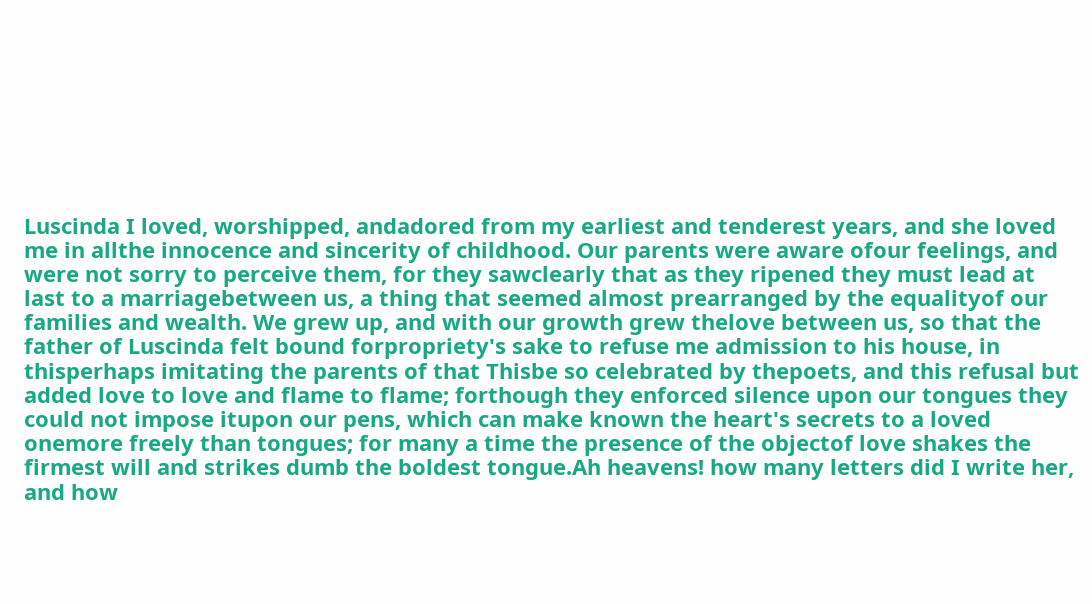Luscinda I loved, worshipped, andadored from my earliest and tenderest years, and she loved me in allthe innocence and sincerity of childhood. Our parents were aware ofour feelings, and were not sorry to perceive them, for they sawclearly that as they ripened they must lead at last to a marriagebetween us, a thing that seemed almost prearranged by the equalityof our families and wealth. We grew up, and with our growth grew thelove between us, so that the father of Luscinda felt bound forpropriety's sake to refuse me admission to his house, in thisperhaps imitating the parents of that Thisbe so celebrated by thepoets, and this refusal but added love to love and flame to flame; forthough they enforced silence upon our tongues they could not impose itupon our pens, which can make known the heart's secrets to a loved onemore freely than tongues; for many a time the presence of the objectof love shakes the firmest will and strikes dumb the boldest tongue.Ah heavens! how many letters did I write her, and how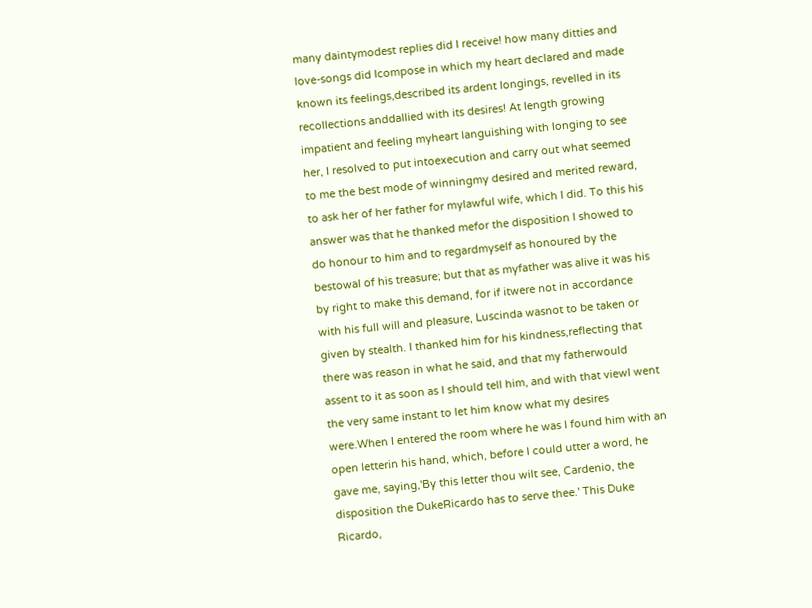many daintymodest replies did I receive! how many ditties and love-songs did Icompose in which my heart declared and made known its feelings,described its ardent longings, revelled in its recollections anddallied with its desires! At length growing impatient and feeling myheart languishing with longing to see her, I resolved to put intoexecution and carry out what seemed to me the best mode of winningmy desired and merited reward, to ask her of her father for mylawful wife, which I did. To this his answer was that he thanked mefor the disposition I showed to do honour to him and to regardmyself as honoured by the bestowal of his treasure; but that as myfather was alive it was his by right to make this demand, for if itwere not in accordance with his full will and pleasure, Luscinda wasnot to be taken or given by stealth. I thanked him for his kindness,reflecting that there was reason in what he said, and that my fatherwould assent to it as soon as I should tell him, and with that viewI went the very same instant to let him know what my desires were.When I entered the room where he was I found him with an open letterin his hand, which, before I could utter a word, he gave me, saying,'By this letter thou wilt see, Cardenio, the disposition the DukeRicardo has to serve thee.' This Duke Ricardo,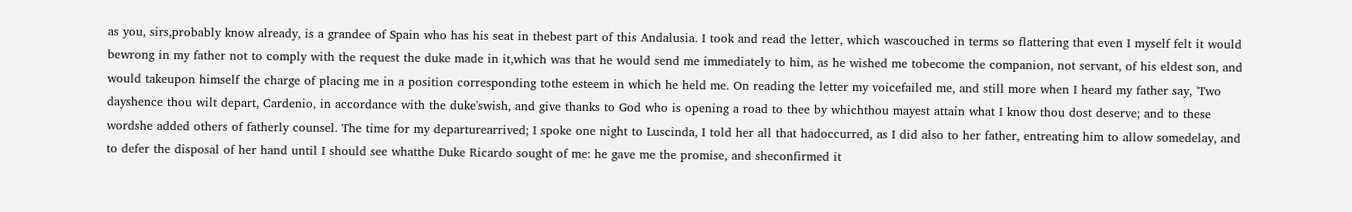as you, sirs,probably know already, is a grandee of Spain who has his seat in thebest part of this Andalusia. I took and read the letter, which wascouched in terms so flattering that even I myself felt it would bewrong in my father not to comply with the request the duke made in it,which was that he would send me immediately to him, as he wished me tobecome the companion, not servant, of his eldest son, and would takeupon himself the charge of placing me in a position corresponding tothe esteem in which he held me. On reading the letter my voicefailed me, and still more when I heard my father say, 'Two dayshence thou wilt depart, Cardenio, in accordance with the duke'swish, and give thanks to God who is opening a road to thee by whichthou mayest attain what I know thou dost deserve; and to these wordshe added others of fatherly counsel. The time for my departurearrived; I spoke one night to Luscinda, I told her all that hadoccurred, as I did also to her father, entreating him to allow somedelay, and to defer the disposal of her hand until I should see whatthe Duke Ricardo sought of me: he gave me the promise, and sheconfirmed it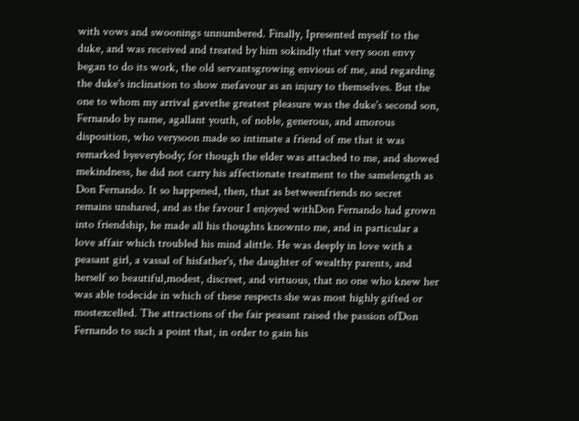with vows and swoonings unnumbered. Finally, Ipresented myself to the duke, and was received and treated by him sokindly that very soon envy began to do its work, the old servantsgrowing envious of me, and regarding the duke's inclination to show mefavour as an injury to themselves. But the one to whom my arrival gavethe greatest pleasure was the duke's second son, Fernando by name, agallant youth, of noble, generous, and amorous disposition, who verysoon made so intimate a friend of me that it was remarked byeverybody; for though the elder was attached to me, and showed mekindness, he did not carry his affectionate treatment to the samelength as Don Fernando. It so happened, then, that as betweenfriends no secret remains unshared, and as the favour I enjoyed withDon Fernando had grown into friendship, he made all his thoughts knownto me, and in particular a love affair which troubled his mind alittle. He was deeply in love with a peasant girl, a vassal of hisfather's, the daughter of wealthy parents, and herself so beautiful,modest, discreet, and virtuous, that no one who knew her was able todecide in which of these respects she was most highly gifted or mostexcelled. The attractions of the fair peasant raised the passion ofDon Fernando to such a point that, in order to gain his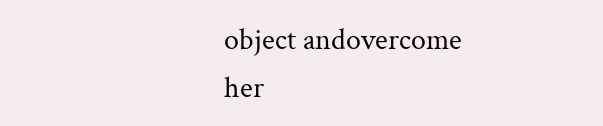object andovercome her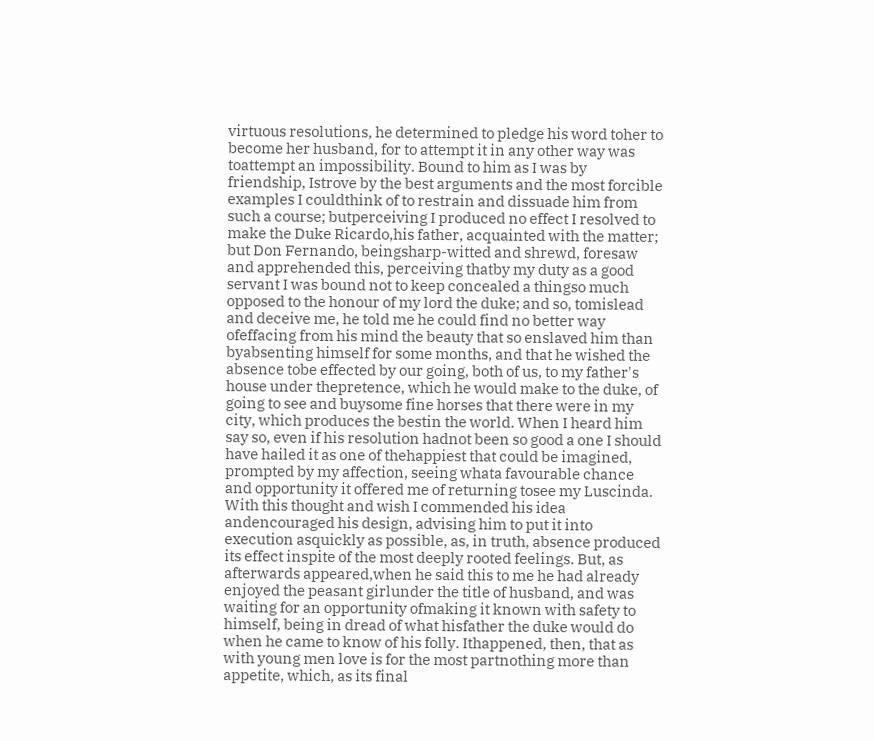virtuous resolutions, he determined to pledge his word toher to become her husband, for to attempt it in any other way was toattempt an impossibility. Bound to him as I was by friendship, Istrove by the best arguments and the most forcible examples I couldthink of to restrain and dissuade him from such a course; butperceiving I produced no effect I resolved to make the Duke Ricardo,his father, acquainted with the matter; but Don Fernando, beingsharp-witted and shrewd, foresaw and apprehended this, perceiving thatby my duty as a good servant I was bound not to keep concealed a thingso much opposed to the honour of my lord the duke; and so, tomislead and deceive me, he told me he could find no better way ofeffacing from his mind the beauty that so enslaved him than byabsenting himself for some months, and that he wished the absence tobe effected by our going, both of us, to my father's house under thepretence, which he would make to the duke, of going to see and buysome fine horses that there were in my city, which produces the bestin the world. When I heard him say so, even if his resolution hadnot been so good a one I should have hailed it as one of thehappiest that could be imagined, prompted by my affection, seeing whata favourable chance and opportunity it offered me of returning tosee my Luscinda. With this thought and wish I commended his idea andencouraged his design, advising him to put it into execution asquickly as possible, as, in truth, absence produced its effect inspite of the most deeply rooted feelings. But, as afterwards appeared,when he said this to me he had already enjoyed the peasant girlunder the title of husband, and was waiting for an opportunity ofmaking it known with safety to himself, being in dread of what hisfather the duke would do when he came to know of his folly. Ithappened, then, that as with young men love is for the most partnothing more than appetite, which, as its final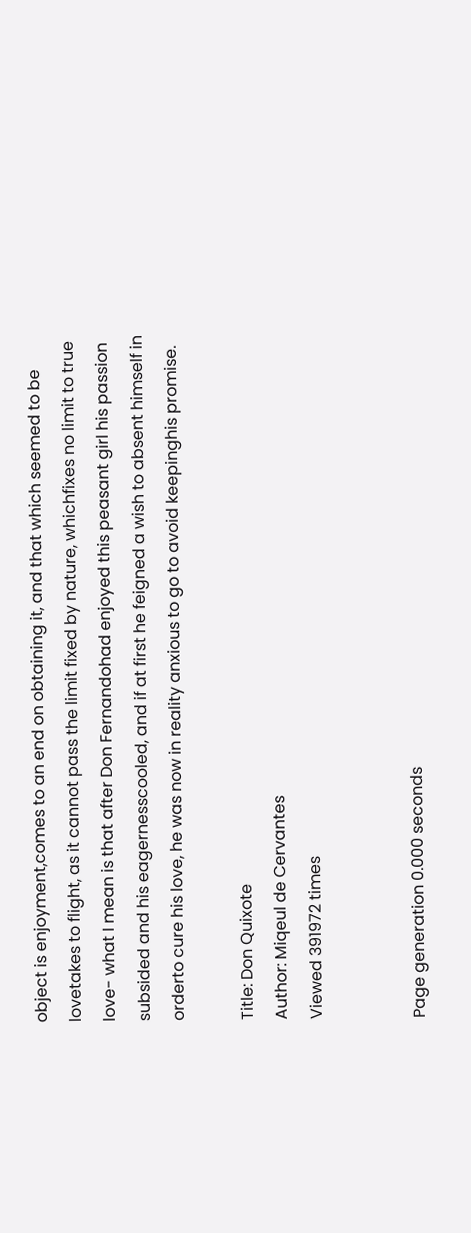object is enjoyment,comes to an end on obtaining it, and that which seemed to be lovetakes to flight, as it cannot pass the limit fixed by nature, whichfixes no limit to true love- what I mean is that after Don Fernandohad enjoyed this peasant girl his passion subsided and his eagernesscooled, and if at first he feigned a wish to absent himself in orderto cure his love, he was now in reality anxious to go to avoid keepinghis promise.

Title: Don Quixote
Author: Miqeul de Cervantes
Viewed 391972 times


Page generation 0.000 seconds